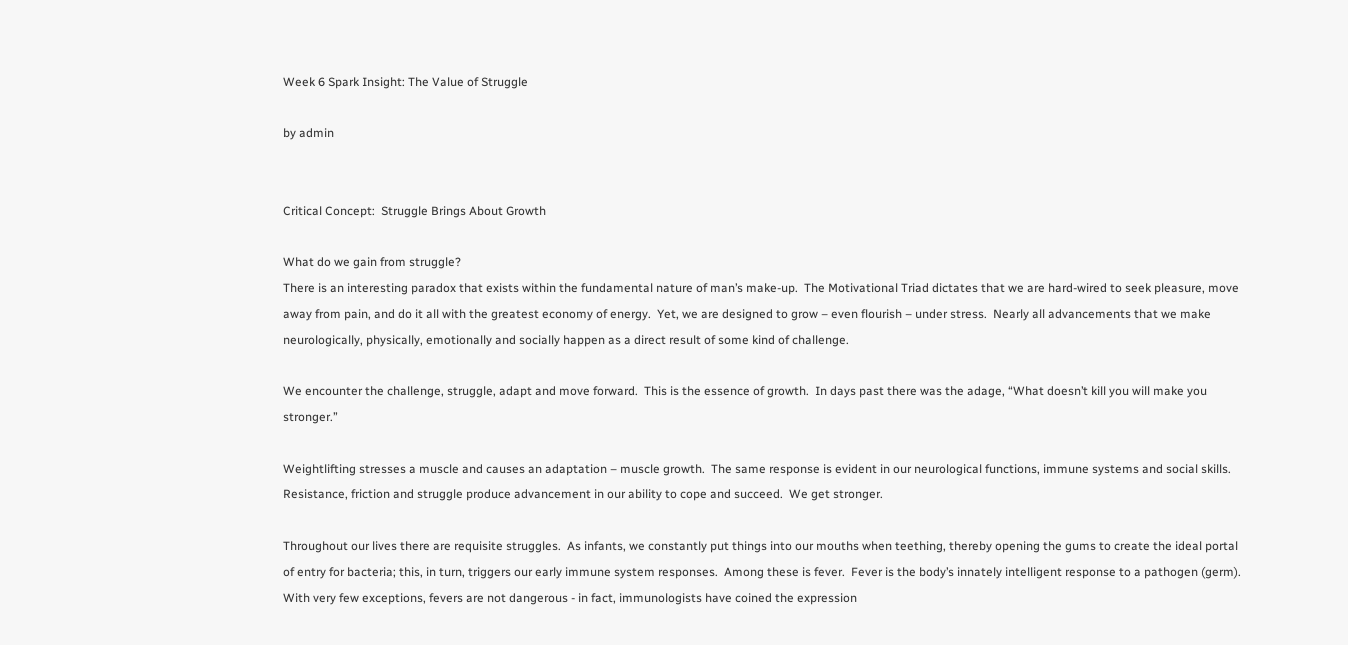Week 6 Spark Insight: The Value of Struggle

by admin


Critical Concept:  Struggle Brings About Growth

What do we gain from struggle?
There is an interesting paradox that exists within the fundamental nature of man’s make-up.  The Motivational Triad dictates that we are hard-wired to seek pleasure, move away from pain, and do it all with the greatest economy of energy.  Yet, we are designed to grow – even flourish – under stress.  Nearly all advancements that we make neurologically, physically, emotionally and socially happen as a direct result of some kind of challenge.

We encounter the challenge, struggle, adapt and move forward.  This is the essence of growth.  In days past there was the adage, “What doesn’t kill you will make you stronger.”

Weightlifting stresses a muscle and causes an adaptation – muscle growth.  The same response is evident in our neurological functions, immune systems and social skills.  Resistance, friction and struggle produce advancement in our ability to cope and succeed.  We get stronger.

Throughout our lives there are requisite struggles.  As infants, we constantly put things into our mouths when teething, thereby opening the gums to create the ideal portal of entry for bacteria; this, in turn, triggers our early immune system responses.  Among these is fever.  Fever is the body’s innately intelligent response to a pathogen (germ).  With very few exceptions, fevers are not dangerous - in fact, immunologists have coined the expression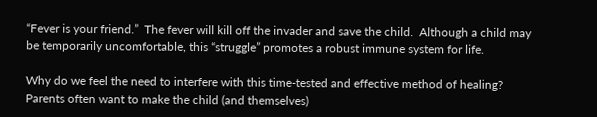“Fever is your friend.”  The fever will kill off the invader and save the child.  Although a child may be temporarily uncomfortable, this “struggle” promotes a robust immune system for life.

Why do we feel the need to interfere with this time-tested and effective method of healing?  Parents often want to make the child (and themselves)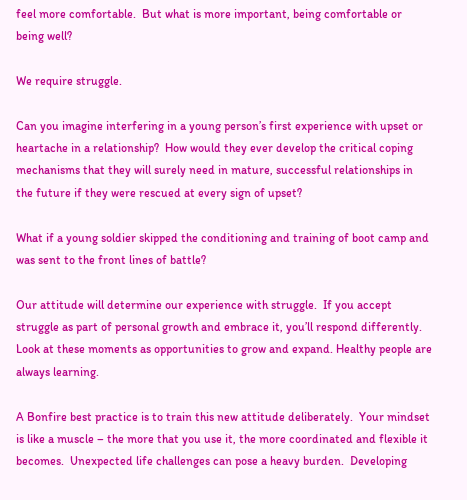feel more comfortable.  But what is more important, being comfortable or being well?

We require struggle.

Can you imagine interfering in a young person’s first experience with upset or heartache in a relationship?  How would they ever develop the critical coping mechanisms that they will surely need in mature, successful relationships in the future if they were rescued at every sign of upset?

What if a young soldier skipped the conditioning and training of boot camp and was sent to the front lines of battle?

Our attitude will determine our experience with struggle.  If you accept struggle as part of personal growth and embrace it, you’ll respond differently.  Look at these moments as opportunities to grow and expand. Healthy people are always learning.

A Bonfire best practice is to train this new attitude deliberately.  Your mindset is like a muscle – the more that you use it, the more coordinated and flexible it becomes.  Unexpected life challenges can pose a heavy burden.  Developing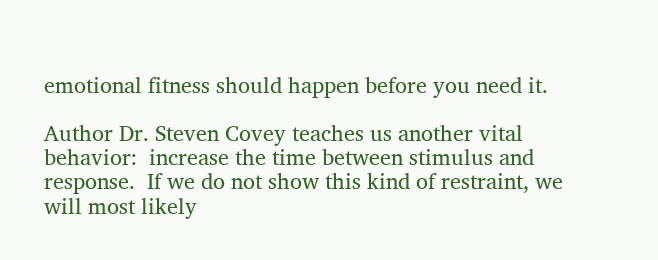emotional fitness should happen before you need it.

Author Dr. Steven Covey teaches us another vital behavior:  increase the time between stimulus and response.  If we do not show this kind of restraint, we will most likely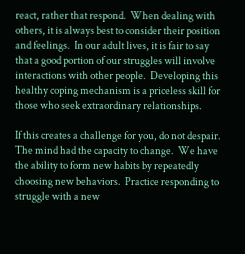react, rather that respond.  When dealing with others, it is always best to consider their position and feelings.  In our adult lives, it is fair to say that a good portion of our struggles will involve interactions with other people.  Developing this healthy coping mechanism is a priceless skill for those who seek extraordinary relationships.

If this creates a challenge for you, do not despair.  The mind had the capacity to change.  We have the ability to form new habits by repeatedly choosing new behaviors.  Practice responding to struggle with a new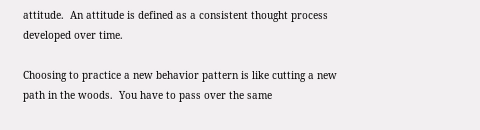attitude.  An attitude is defined as a consistent thought process developed over time.

Choosing to practice a new behavior pattern is like cutting a new path in the woods.  You have to pass over the same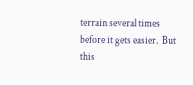terrain several times before it gets easier.  But this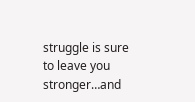struggle is sure to leave you stronger…and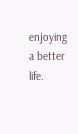enjoying a better life.